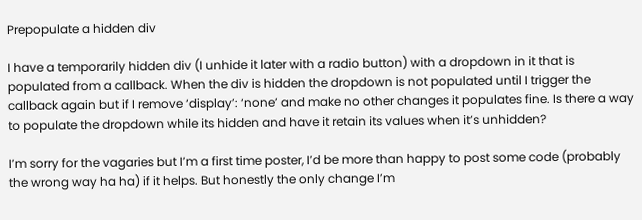Prepopulate a hidden div

I have a temporarily hidden div (I unhide it later with a radio button) with a dropdown in it that is populated from a callback. When the div is hidden the dropdown is not populated until I trigger the callback again but if I remove ‘display’: ‘none’ and make no other changes it populates fine. Is there a way to populate the dropdown while its hidden and have it retain its values when it’s unhidden?

I’m sorry for the vagaries but I’m a first time poster, I’d be more than happy to post some code (probably the wrong way ha ha) if it helps. But honestly the only change I’m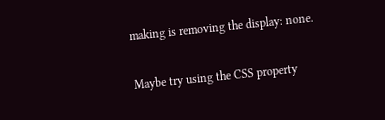making is removing the display: none.

Maybe try using the CSS property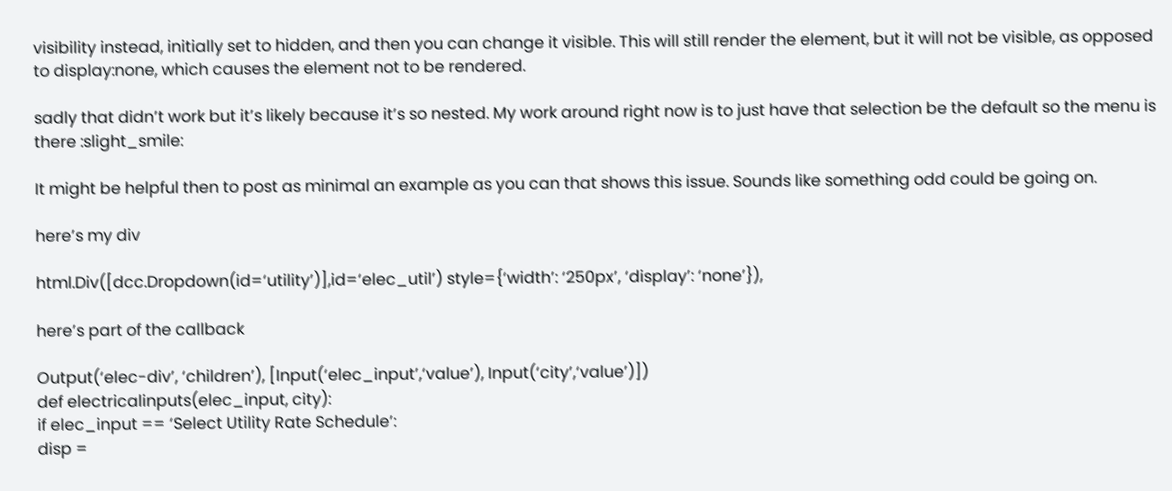visibility instead, initially set to hidden, and then you can change it visible. This will still render the element, but it will not be visible, as opposed to display:none, which causes the element not to be rendered.

sadly that didn’t work but it’s likely because it’s so nested. My work around right now is to just have that selection be the default so the menu is there :slight_smile:

It might be helpful then to post as minimal an example as you can that shows this issue. Sounds like something odd could be going on.

here’s my div

html.Div([dcc.Dropdown(id=‘utility’)],id=‘elec_util’) style={‘width’: ‘250px’, ‘display’: ‘none’}),

here’s part of the callback

Output(‘elec-div’, ‘children’), [Input(‘elec_input’,‘value’), Input(‘city’,‘value’)])
def electricalinputs(elec_input, city):
if elec_input == ‘Select Utility Rate Schedule’:
disp =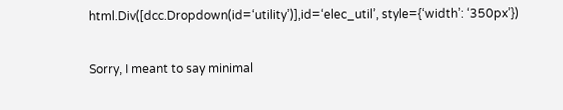html.Div([dcc.Dropdown(id=‘utility’)],id=‘elec_util’, style={‘width’: ‘350px’})

Sorry, I meant to say minimal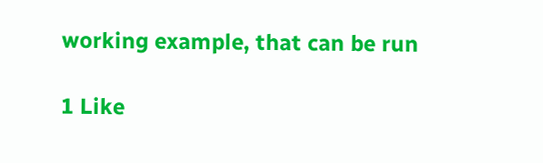working example, that can be run

1 Like